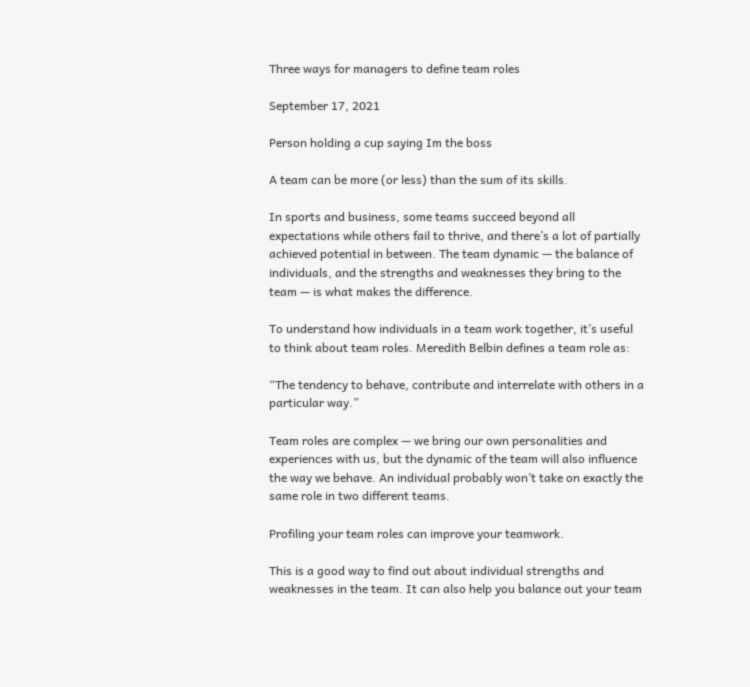Three ways for managers to define team roles

September 17, 2021

Person holding a cup saying Im the boss

A team can be more (or less) than the sum of its skills.

In sports and business, some teams succeed beyond all expectations while others fail to thrive, and there’s a lot of partially achieved potential in between. The team dynamic — the balance of individuals, and the strengths and weaknesses they bring to the team — is what makes the difference.

To understand how individuals in a team work together, it’s useful to think about team roles. Meredith Belbin defines a team role as:

“The tendency to behave, contribute and interrelate with others in a particular way.”

Team roles are complex — we bring our own personalities and experiences with us, but the dynamic of the team will also influence the way we behave. An individual probably won’t take on exactly the same role in two different teams.

Profiling your team roles can improve your teamwork.

This is a good way to find out about individual strengths and weaknesses in the team. It can also help you balance out your team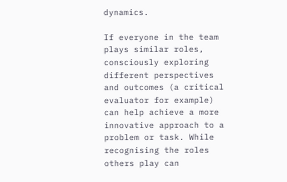dynamics.

If everyone in the team plays similar roles, consciously exploring different perspectives and outcomes (a critical evaluator for example) can help achieve a more innovative approach to a problem or task. While recognising the roles others play can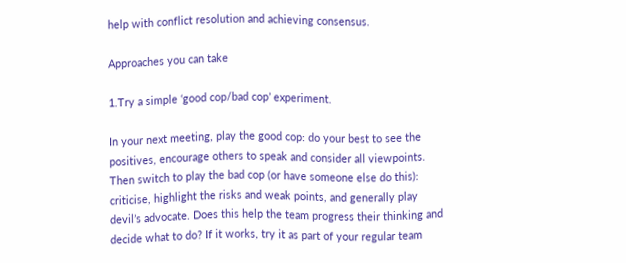help with conflict resolution and achieving consensus.

Approaches you can take

1.Try a simple ‘good cop/bad cop’ experiment.

In your next meeting, play the good cop: do your best to see the positives, encourage others to speak and consider all viewpoints. Then switch to play the bad cop (or have someone else do this): criticise, highlight the risks and weak points, and generally play devil’s advocate. Does this help the team progress their thinking and decide what to do? If it works, try it as part of your regular team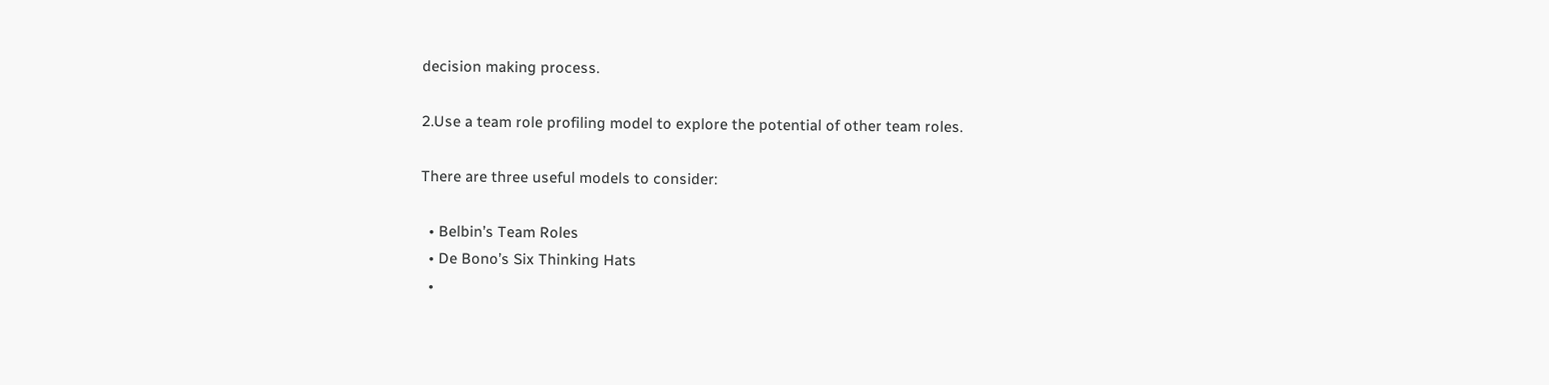decision making process.

2.Use a team role profiling model to explore the potential of other team roles.

There are three useful models to consider:

  • Belbin’s Team Roles
  • De Bono’s Six Thinking Hats
  •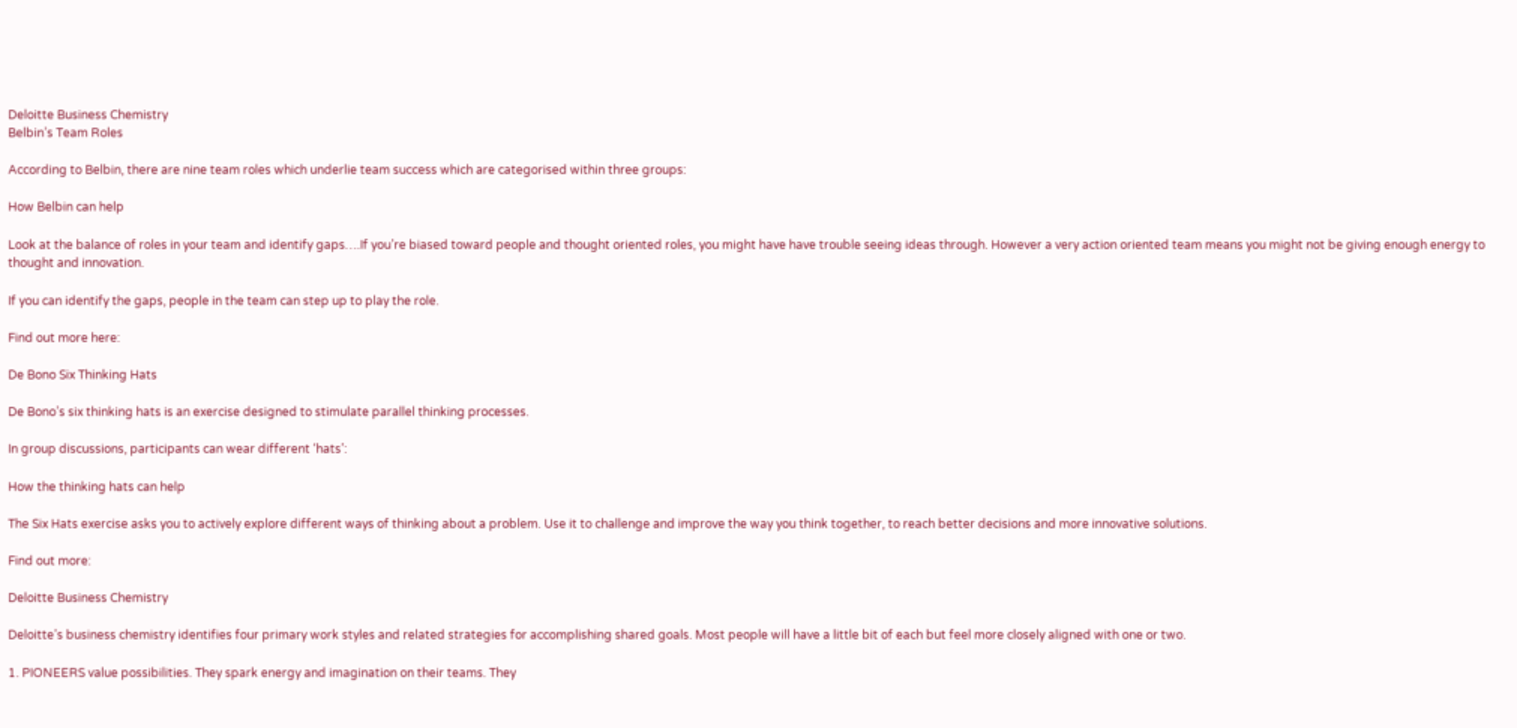Deloitte Business Chemistry
Belbin’s Team Roles

According to Belbin, there are nine team roles which underlie team success which are categorised within three groups:

How Belbin can help

Look at the balance of roles in your team and identify gaps….If you’re biased toward people and thought oriented roles, you might have have trouble seeing ideas through. However a very action oriented team means you might not be giving enough energy to thought and innovation.

If you can identify the gaps, people in the team can step up to play the role.

Find out more here:

De Bono Six Thinking Hats

De Bono’s six thinking hats is an exercise designed to stimulate parallel thinking processes.

In group discussions, participants can wear different ‘hats’:

How the thinking hats can help

The Six Hats exercise asks you to actively explore different ways of thinking about a problem. Use it to challenge and improve the way you think together, to reach better decisions and more innovative solutions.

Find out more:

Deloitte Business Chemistry

Deloitte’s business chemistry identifies four primary work styles and related strategies for accomplishing shared goals. Most people will have a little bit of each but feel more closely aligned with one or two.

1. PIONEERS value possibilities. They spark energy and imagination on their teams. They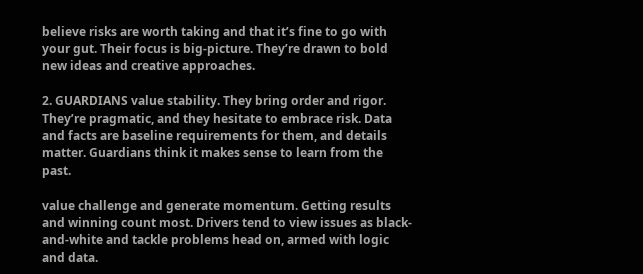believe risks are worth taking and that it’s fine to go with your gut. Their focus is big-picture. They’re drawn to bold new ideas and creative approaches.

2. GUARDIANS value stability. They bring order and rigor. They’re pragmatic, and they hesitate to embrace risk. Data and facts are baseline requirements for them, and details matter. Guardians think it makes sense to learn from the past.

value challenge and generate momentum. Getting results and winning count most. Drivers tend to view issues as black-and-white and tackle problems head on, armed with logic and data.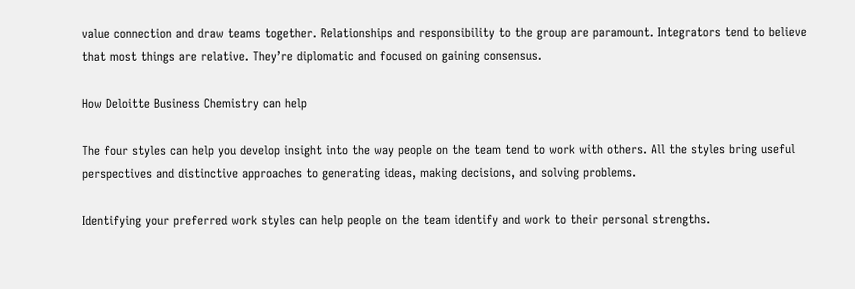value connection and draw teams together. Relationships and responsibility to the group are paramount. Integrators tend to believe that most things are relative. They’re diplomatic and focused on gaining consensus.

How Deloitte Business Chemistry can help

The four styles can help you develop insight into the way people on the team tend to work with others. All the styles bring useful perspectives and distinctive approaches to generating ideas, making decisions, and solving problems.

Identifying your preferred work styles can help people on the team identify and work to their personal strengths.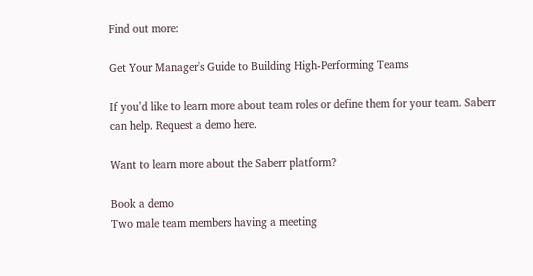Find out more:

Get Your Manager's Guide to Building High-Performing Teams

If you’d like to learn more about team roles or define them for your team. Saberr can help. Request a demo here.

Want to learn more about the Saberr platform?

Book a demo
Two male team members having a meeting